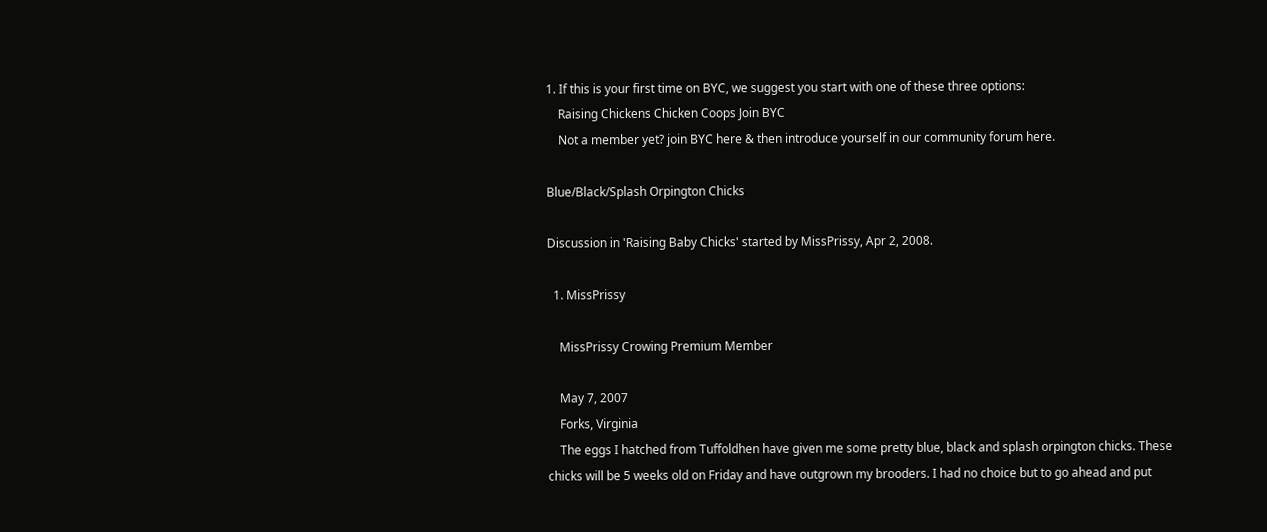1. If this is your first time on BYC, we suggest you start with one of these three options:
    Raising Chickens Chicken Coops Join BYC
    Not a member yet? join BYC here & then introduce yourself in our community forum here.

Blue/Black/Splash Orpington Chicks

Discussion in 'Raising Baby Chicks' started by MissPrissy, Apr 2, 2008.

  1. MissPrissy

    MissPrissy Crowing Premium Member

    May 7, 2007
    Forks, Virginia
    The eggs I hatched from Tuffoldhen have given me some pretty blue, black and splash orpington chicks. These chicks will be 5 weeks old on Friday and have outgrown my brooders. I had no choice but to go ahead and put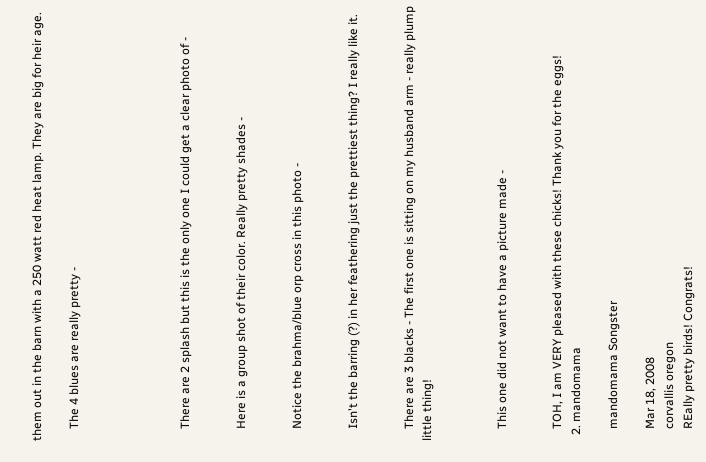them out in the barn with a 250 watt red heat lamp. They are big for heir age.

    The 4 blues are really pretty -





    There are 2 splash but this is the only one I could get a clear photo of -


    Here is a group shot of their color. Really pretty shades -


    Notice the brahma/blue orp cross in this photo -


    Isn't the barring (?) in her feathering just the prettiest thing? I really like it.


    There are 3 blacks - The first one is sitting on my husband arm - really plump little thing!



    This one did not want to have a picture made -


    TOH, I am VERY pleased with these chicks! Thank you for the eggs!
  2. mandomama

    mandomama Songster

    Mar 18, 2008
    corvallis oregon
    REally pretty birds! Congrats!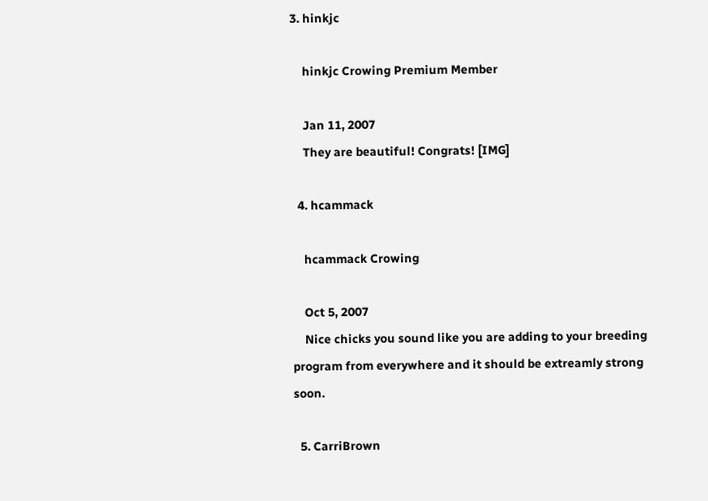3. hinkjc

    hinkjc Crowing Premium Member

    Jan 11, 2007
    They are beautiful! Congrats! [IMG]

  4. hcammack

    hcammack Crowing

    Oct 5, 2007
    Nice chicks you sound like you are adding to your breeding program from everywhere and it should be extreamly strong soon.

  5. CarriBrown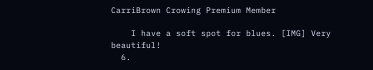CarriBrown Crowing Premium Member

    I have a soft spot for blues. [IMG] Very beautiful!
  6.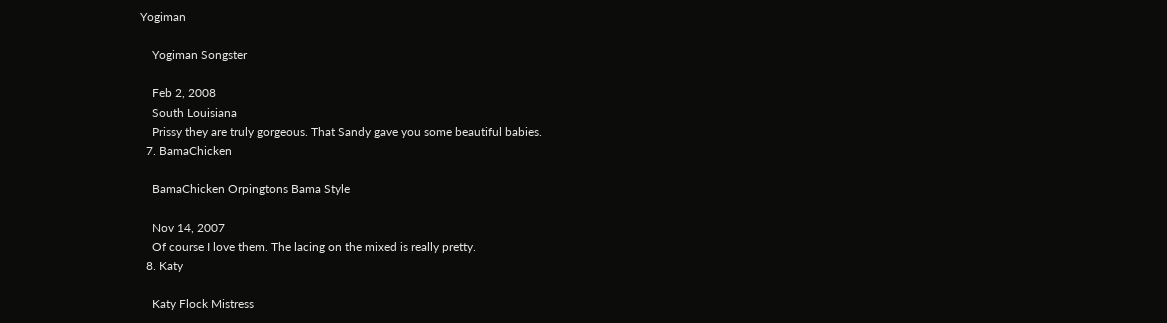Yogiman

    Yogiman Songster

    Feb 2, 2008
    South Louisiana
    Prissy they are truly gorgeous. That Sandy gave you some beautiful babies.
  7. BamaChicken

    BamaChicken Orpingtons Bama Style

    Nov 14, 2007
    Of course I love them. The lacing on the mixed is really pretty.
  8. Katy

    Katy Flock Mistress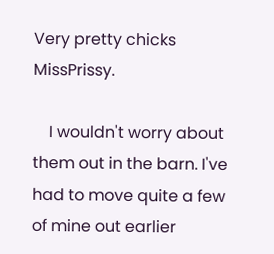Very pretty chicks MissPrissy.

    I wouldn't worry about them out in the barn. I've had to move quite a few of mine out earlier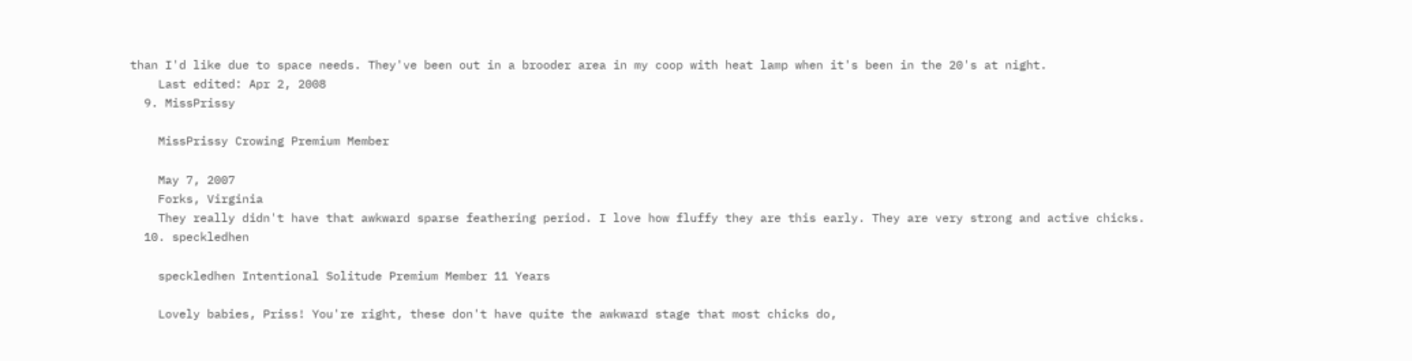than I'd like due to space needs. They've been out in a brooder area in my coop with heat lamp when it's been in the 20's at night.
    Last edited: Apr 2, 2008
  9. MissPrissy

    MissPrissy Crowing Premium Member

    May 7, 2007
    Forks, Virginia
    They really didn't have that awkward sparse feathering period. I love how fluffy they are this early. They are very strong and active chicks.
  10. speckledhen

    speckledhen Intentional Solitude Premium Member 11 Years

    Lovely babies, Priss! You're right, these don't have quite the awkward stage that most chicks do,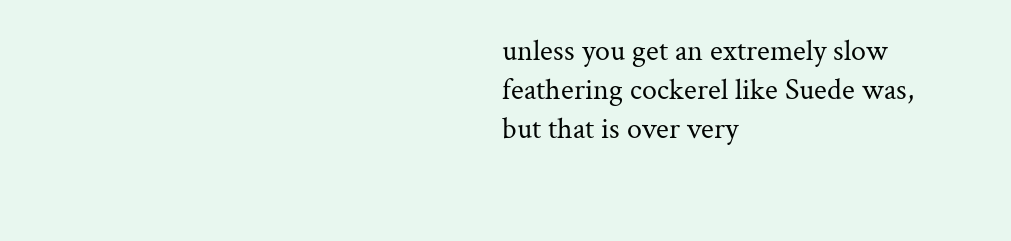unless you get an extremely slow feathering cockerel like Suede was, but that is over very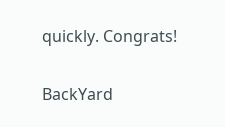quickly. Congrats!

BackYard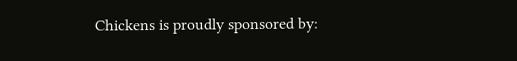Chickens is proudly sponsored by: